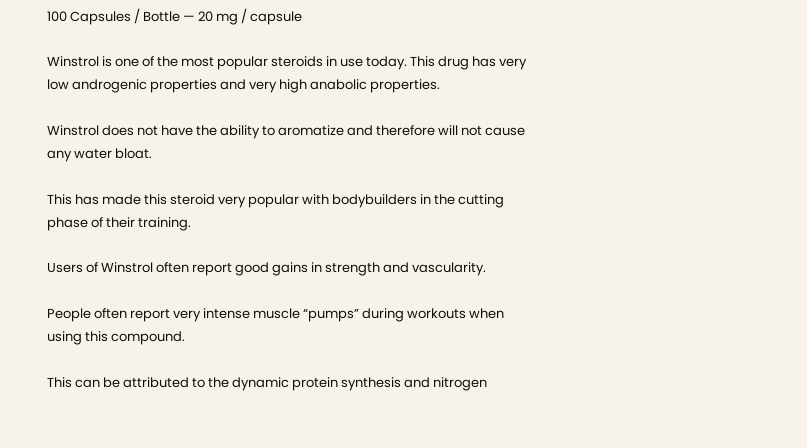100 Capsules / Bottle — 20 mg / capsule

Winstrol is one of the most popular steroids in use today. This drug has very low androgenic properties and very high anabolic properties.

Winstrol does not have the ability to aromatize and therefore will not cause any water bloat.

This has made this steroid very popular with bodybuilders in the cutting phase of their training.

Users of Winstrol often report good gains in strength and vascularity.

People often report very intense muscle “pumps” during workouts when using this compound.

This can be attributed to the dynamic protein synthesis and nitrogen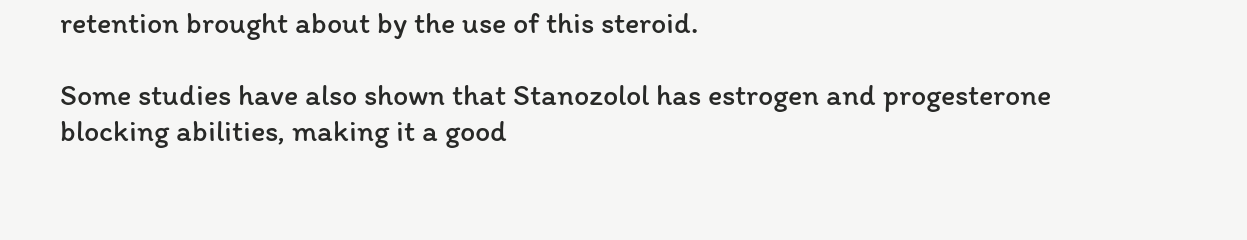retention brought about by the use of this steroid.

Some studies have also shown that Stanozolol has estrogen and progesterone blocking abilities, making it a good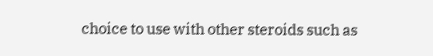choice to use with other steroids such as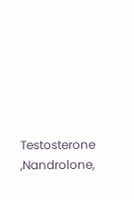Testosterone ,Nandrolone,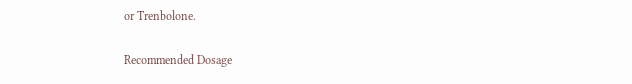or Trenbolone.

Recommended Dosage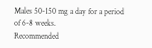Males 50-150 mg a day for a period of 6-8 weeks.
Recommended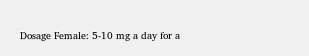Dosage Female: 5-10 mg a day for a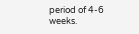period of 4-6 weeks.